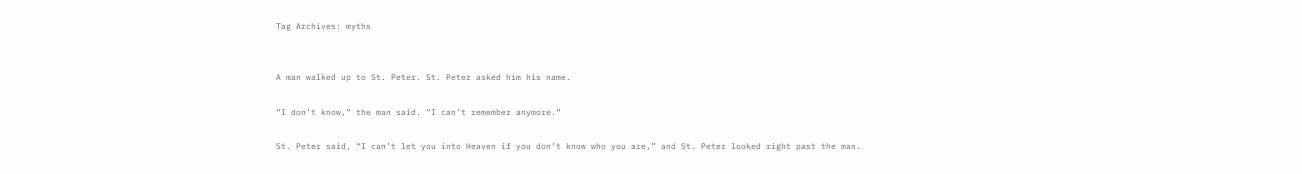Tag Archives: myths


A man walked up to St. Peter. St. Peter asked him his name.

“I don’t know,” the man said. “I can’t remember anymore.”

St. Peter said, “I can’t let you into Heaven if you don’t know who you are,” and St. Peter looked right past the man.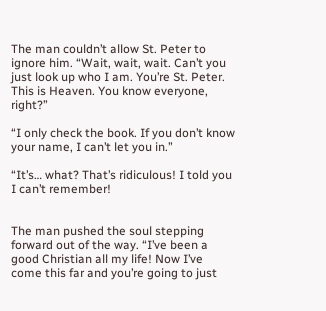The man couldn’t allow St. Peter to ignore him. “Wait, wait, wait. Can’t you just look up who I am. You’re St. Peter. This is Heaven. You know everyone, right?”

“I only check the book. If you don’t know your name, I can’t let you in.”

“It’s… what? That’s ridiculous! I told you I can’t remember!


The man pushed the soul stepping forward out of the way. “I’ve been a good Christian all my life! Now I’ve come this far and you’re going to just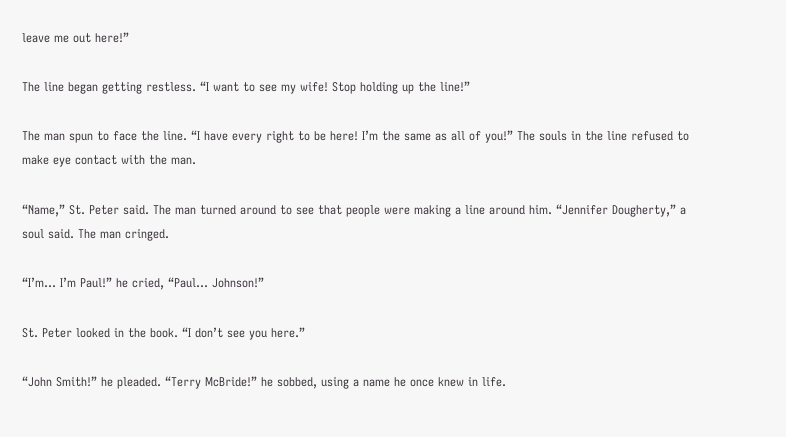leave me out here!”

The line began getting restless. “I want to see my wife! Stop holding up the line!”

The man spun to face the line. “I have every right to be here! I’m the same as all of you!” The souls in the line refused to make eye contact with the man.

“Name,” St. Peter said. The man turned around to see that people were making a line around him. “Jennifer Dougherty,” a soul said. The man cringed.

“I’m… I’m Paul!” he cried, “Paul… Johnson!”

St. Peter looked in the book. “I don’t see you here.”

“John Smith!” he pleaded. “Terry McBride!” he sobbed, using a name he once knew in life.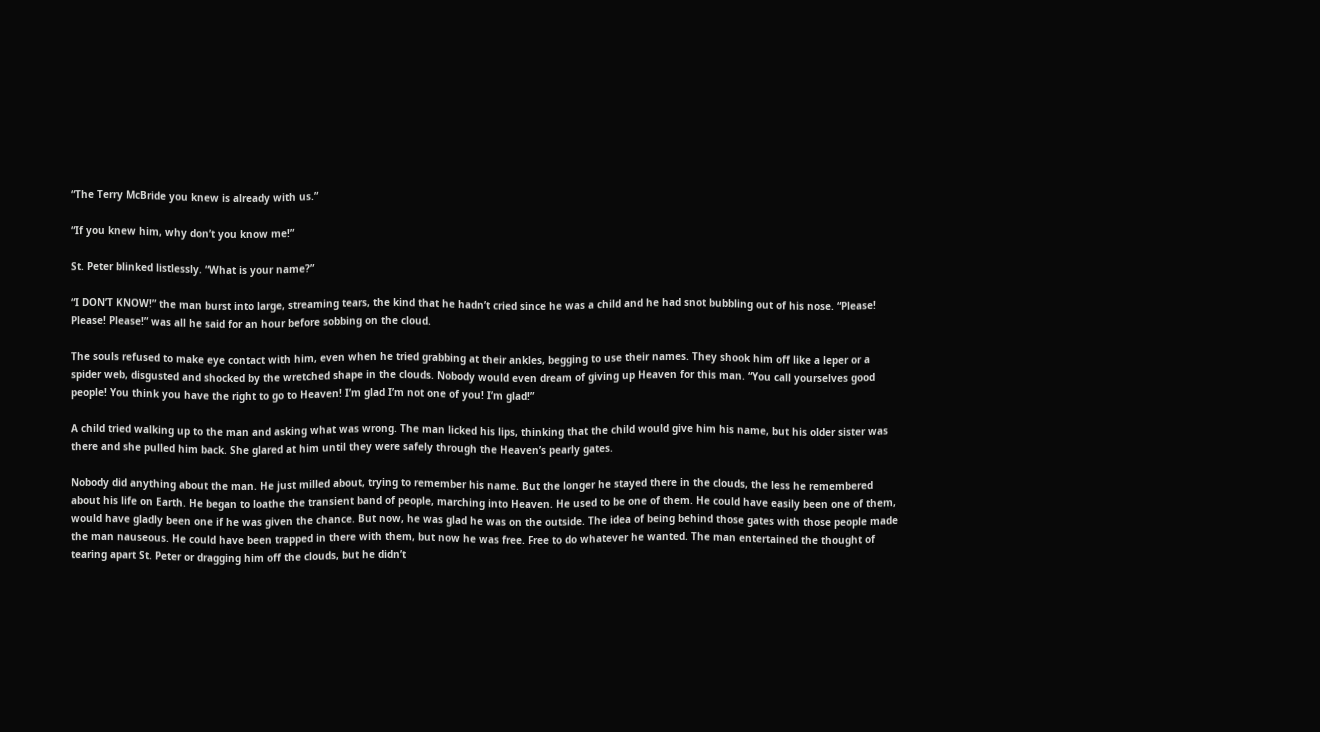“The Terry McBride you knew is already with us.”

“If you knew him, why don’t you know me!”

St. Peter blinked listlessly. “What is your name?”

“I DON’T KNOW!” the man burst into large, streaming tears, the kind that he hadn’t cried since he was a child and he had snot bubbling out of his nose. “Please! Please! Please!” was all he said for an hour before sobbing on the cloud.

The souls refused to make eye contact with him, even when he tried grabbing at their ankles, begging to use their names. They shook him off like a leper or a spider web, disgusted and shocked by the wretched shape in the clouds. Nobody would even dream of giving up Heaven for this man. “You call yourselves good people! You think you have the right to go to Heaven! I’m glad I’m not one of you! I’m glad!”

A child tried walking up to the man and asking what was wrong. The man licked his lips, thinking that the child would give him his name, but his older sister was there and she pulled him back. She glared at him until they were safely through the Heaven’s pearly gates.

Nobody did anything about the man. He just milled about, trying to remember his name. But the longer he stayed there in the clouds, the less he remembered about his life on Earth. He began to loathe the transient band of people, marching into Heaven. He used to be one of them. He could have easily been one of them, would have gladly been one if he was given the chance. But now, he was glad he was on the outside. The idea of being behind those gates with those people made the man nauseous. He could have been trapped in there with them, but now he was free. Free to do whatever he wanted. The man entertained the thought of tearing apart St. Peter or dragging him off the clouds, but he didn’t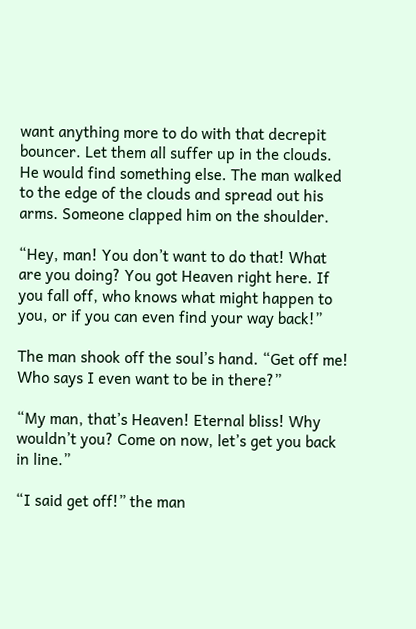want anything more to do with that decrepit bouncer. Let them all suffer up in the clouds. He would find something else. The man walked to the edge of the clouds and spread out his arms. Someone clapped him on the shoulder.

“Hey, man! You don’t want to do that! What are you doing? You got Heaven right here. If you fall off, who knows what might happen to you, or if you can even find your way back!”

The man shook off the soul’s hand. “Get off me! Who says I even want to be in there?”

“My man, that’s Heaven! Eternal bliss! Why wouldn’t you? Come on now, let’s get you back in line.”

“I said get off!” the man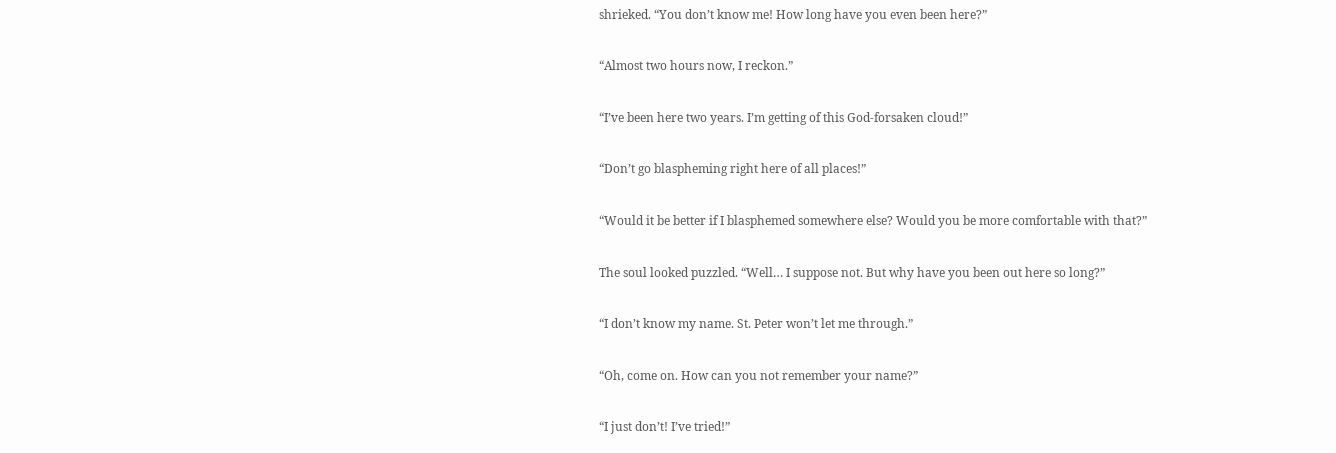shrieked. “You don’t know me! How long have you even been here?”

“Almost two hours now, I reckon.”

“I’ve been here two years. I’m getting of this God-forsaken cloud!”

“Don’t go blaspheming right here of all places!”

“Would it be better if I blasphemed somewhere else? Would you be more comfortable with that?”

The soul looked puzzled. “Well… I suppose not. But why have you been out here so long?”

“I don’t know my name. St. Peter won’t let me through.”

“Oh, come on. How can you not remember your name?”

“I just don’t! I’ve tried!”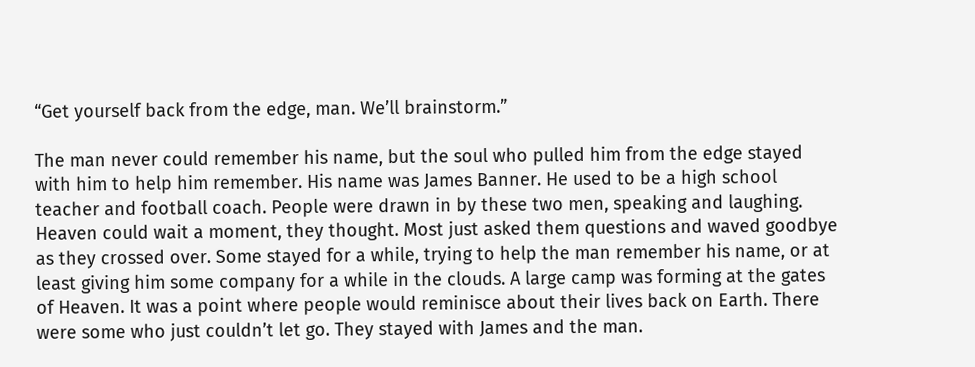“Get yourself back from the edge, man. We’ll brainstorm.”

The man never could remember his name, but the soul who pulled him from the edge stayed with him to help him remember. His name was James Banner. He used to be a high school teacher and football coach. People were drawn in by these two men, speaking and laughing. Heaven could wait a moment, they thought. Most just asked them questions and waved goodbye as they crossed over. Some stayed for a while, trying to help the man remember his name, or at least giving him some company for a while in the clouds. A large camp was forming at the gates of Heaven. It was a point where people would reminisce about their lives back on Earth. There were some who just couldn’t let go. They stayed with James and the man.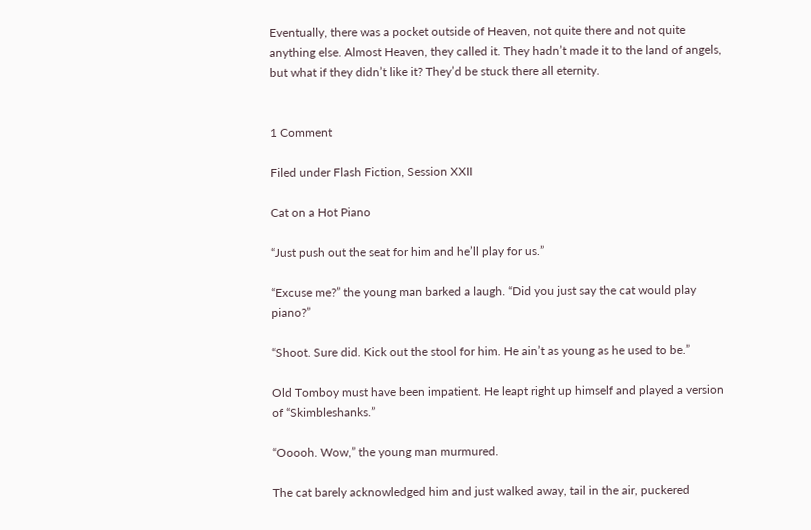Eventually, there was a pocket outside of Heaven, not quite there and not quite anything else. Almost Heaven, they called it. They hadn’t made it to the land of angels, but what if they didn’t like it? They’d be stuck there all eternity.


1 Comment

Filed under Flash Fiction, Session XXII

Cat on a Hot Piano

“Just push out the seat for him and he’ll play for us.”

“Excuse me?” the young man barked a laugh. “Did you just say the cat would play piano?”

“Shoot. Sure did. Kick out the stool for him. He ain’t as young as he used to be.”

Old Tomboy must have been impatient. He leapt right up himself and played a version of “Skimbleshanks.”

“Ooooh. Wow,” the young man murmured.

The cat barely acknowledged him and just walked away, tail in the air, puckered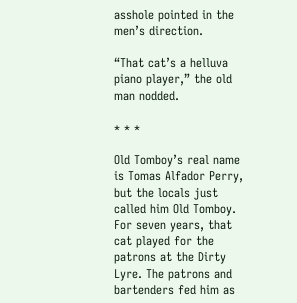asshole pointed in the men’s direction.

“That cat’s a helluva piano player,” the old man nodded.

* * *

Old Tomboy’s real name is Tomas Alfador Perry, but the locals just called him Old Tomboy. For seven years, that cat played for the patrons at the Dirty Lyre. The patrons and bartenders fed him as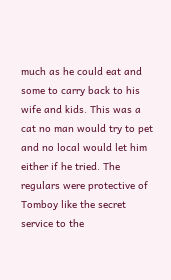much as he could eat and some to carry back to his wife and kids. This was a cat no man would try to pet and no local would let him either if he tried. The regulars were protective of Tomboy like the secret service to the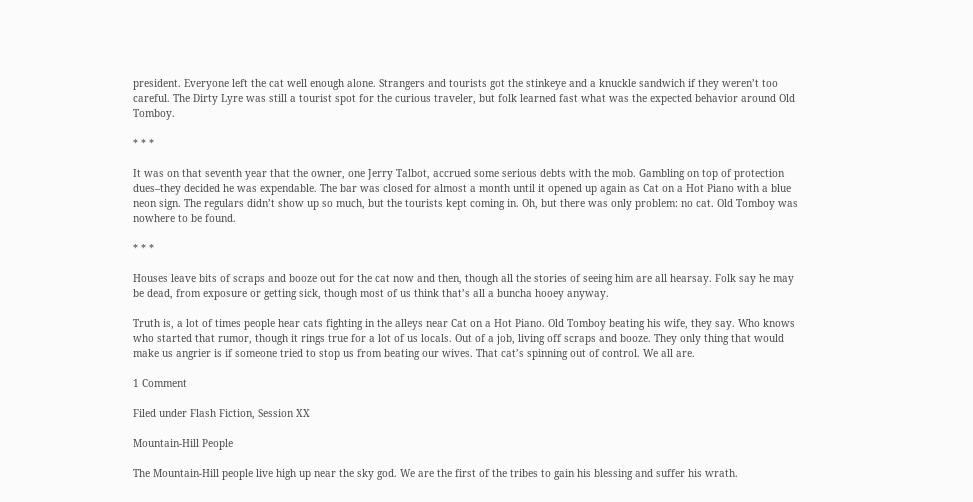president. Everyone left the cat well enough alone. Strangers and tourists got the stinkeye and a knuckle sandwich if they weren’t too careful. The Dirty Lyre was still a tourist spot for the curious traveler, but folk learned fast what was the expected behavior around Old Tomboy.

* * *

It was on that seventh year that the owner, one Jerry Talbot, accrued some serious debts with the mob. Gambling on top of protection dues–they decided he was expendable. The bar was closed for almost a month until it opened up again as Cat on a Hot Piano with a blue neon sign. The regulars didn’t show up so much, but the tourists kept coming in. Oh, but there was only problem: no cat. Old Tomboy was nowhere to be found.

* * *

Houses leave bits of scraps and booze out for the cat now and then, though all the stories of seeing him are all hearsay. Folk say he may be dead, from exposure or getting sick, though most of us think that’s all a buncha hooey anyway.

Truth is, a lot of times people hear cats fighting in the alleys near Cat on a Hot Piano. Old Tomboy beating his wife, they say. Who knows who started that rumor, though it rings true for a lot of us locals. Out of a job, living off scraps and booze. They only thing that would make us angrier is if someone tried to stop us from beating our wives. That cat’s spinning out of control. We all are.

1 Comment

Filed under Flash Fiction, Session XX

Mountain-Hill People

The Mountain-Hill people live high up near the sky god. We are the first of the tribes to gain his blessing and suffer his wrath.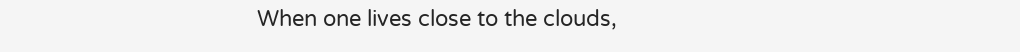When one lives close to the clouds,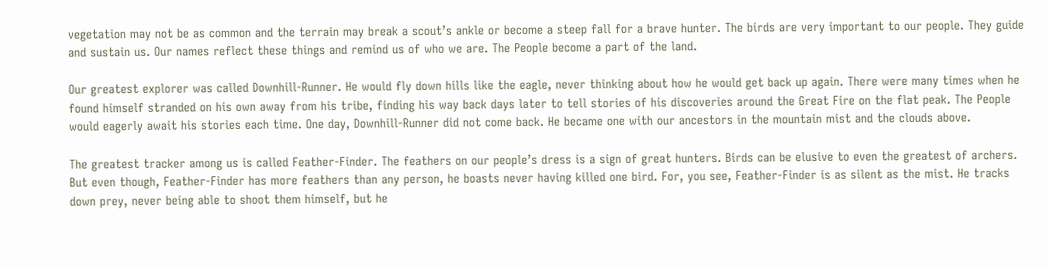vegetation may not be as common and the terrain may break a scout’s ankle or become a steep fall for a brave hunter. The birds are very important to our people. They guide and sustain us. Our names reflect these things and remind us of who we are. The People become a part of the land.

Our greatest explorer was called Downhill-Runner. He would fly down hills like the eagle, never thinking about how he would get back up again. There were many times when he found himself stranded on his own away from his tribe, finding his way back days later to tell stories of his discoveries around the Great Fire on the flat peak. The People would eagerly await his stories each time. One day, Downhill-Runner did not come back. He became one with our ancestors in the mountain mist and the clouds above.

The greatest tracker among us is called Feather-Finder. The feathers on our people’s dress is a sign of great hunters. Birds can be elusive to even the greatest of archers. But even though, Feather-Finder has more feathers than any person, he boasts never having killed one bird. For, you see, Feather-Finder is as silent as the mist. He tracks down prey, never being able to shoot them himself, but he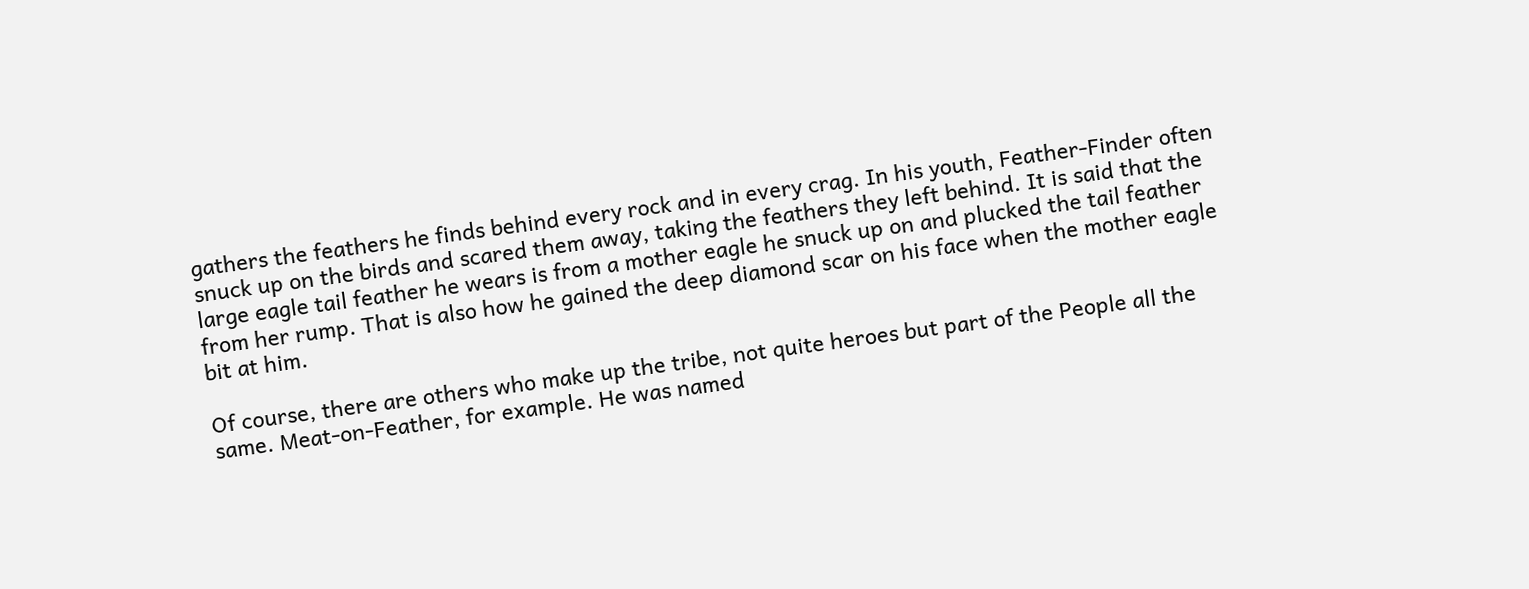gathers the feathers he finds behind every rock and in every crag. In his youth, Feather-Finder often snuck up on the birds and scared them away, taking the feathers they left behind. It is said that the large eagle tail feather he wears is from a mother eagle he snuck up on and plucked the tail feather from her rump. That is also how he gained the deep diamond scar on his face when the mother eagle bit at him.

Of course, there are others who make up the tribe, not quite heroes but part of the People all the same. Meat-on-Feather, for example. He was named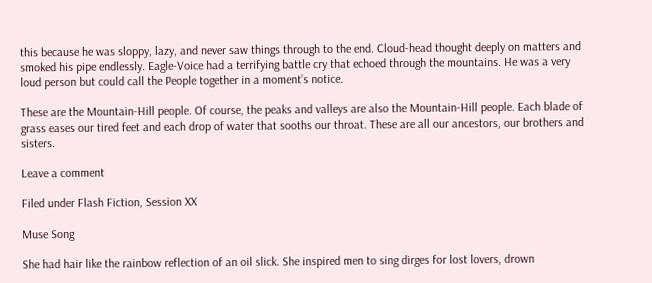this because he was sloppy, lazy, and never saw things through to the end. Cloud-head thought deeply on matters and smoked his pipe endlessly. Eagle-Voice had a terrifying battle cry that echoed through the mountains. He was a very loud person but could call the People together in a moment’s notice.

These are the Mountain-Hill people. Of course, the peaks and valleys are also the Mountain-Hill people. Each blade of grass eases our tired feet and each drop of water that sooths our throat. These are all our ancestors, our brothers and sisters.

Leave a comment

Filed under Flash Fiction, Session XX

Muse Song

She had hair like the rainbow reflection of an oil slick. She inspired men to sing dirges for lost lovers, drown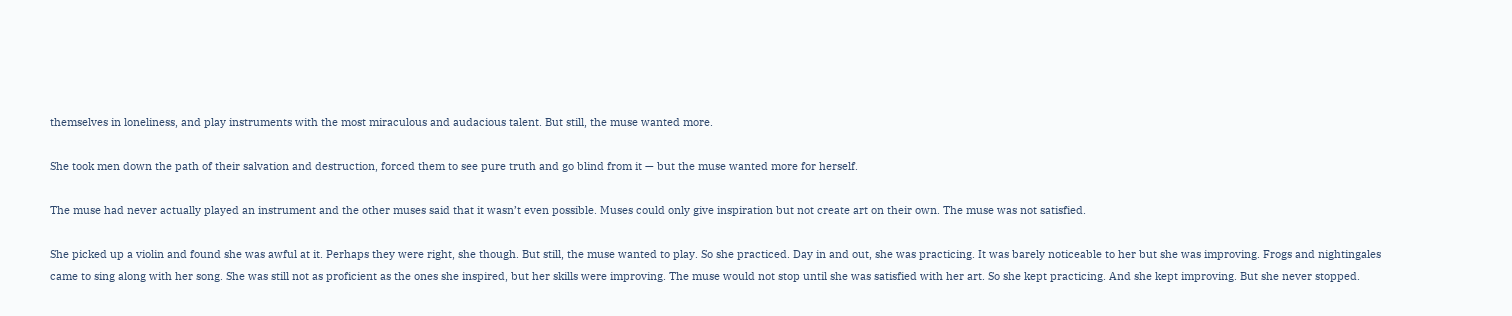themselves in loneliness, and play instruments with the most miraculous and audacious talent. But still, the muse wanted more.

She took men down the path of their salvation and destruction, forced them to see pure truth and go blind from it — but the muse wanted more for herself.

The muse had never actually played an instrument and the other muses said that it wasn’t even possible. Muses could only give inspiration but not create art on their own. The muse was not satisfied.

She picked up a violin and found she was awful at it. Perhaps they were right, she though. But still, the muse wanted to play. So she practiced. Day in and out, she was practicing. It was barely noticeable to her but she was improving. Frogs and nightingales came to sing along with her song. She was still not as proficient as the ones she inspired, but her skills were improving. The muse would not stop until she was satisfied with her art. So she kept practicing. And she kept improving. But she never stopped.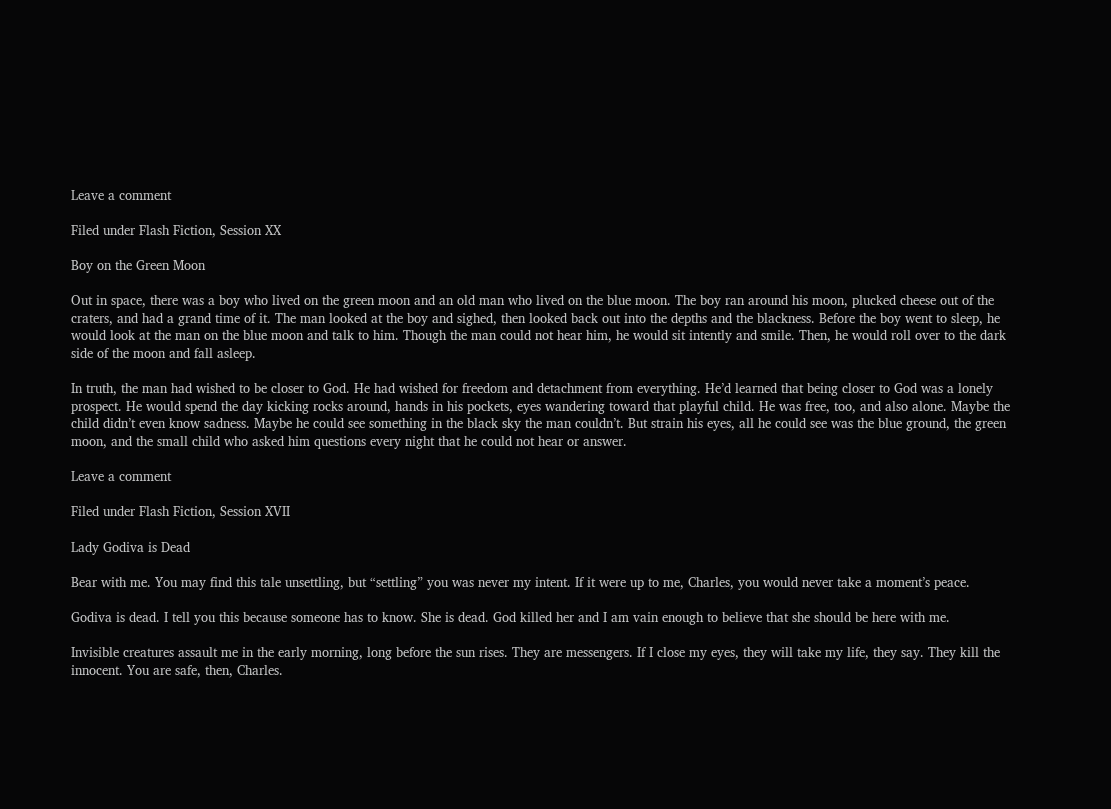Leave a comment

Filed under Flash Fiction, Session XX

Boy on the Green Moon

Out in space, there was a boy who lived on the green moon and an old man who lived on the blue moon. The boy ran around his moon, plucked cheese out of the craters, and had a grand time of it. The man looked at the boy and sighed, then looked back out into the depths and the blackness. Before the boy went to sleep, he would look at the man on the blue moon and talk to him. Though the man could not hear him, he would sit intently and smile. Then, he would roll over to the dark side of the moon and fall asleep.

In truth, the man had wished to be closer to God. He had wished for freedom and detachment from everything. He’d learned that being closer to God was a lonely prospect. He would spend the day kicking rocks around, hands in his pockets, eyes wandering toward that playful child. He was free, too, and also alone. Maybe the child didn’t even know sadness. Maybe he could see something in the black sky the man couldn’t. But strain his eyes, all he could see was the blue ground, the green moon, and the small child who asked him questions every night that he could not hear or answer.

Leave a comment

Filed under Flash Fiction, Session XVII

Lady Godiva is Dead

Bear with me. You may find this tale unsettling, but “settling” you was never my intent. If it were up to me, Charles, you would never take a moment’s peace.

Godiva is dead. I tell you this because someone has to know. She is dead. God killed her and I am vain enough to believe that she should be here with me.

Invisible creatures assault me in the early morning, long before the sun rises. They are messengers. If I close my eyes, they will take my life, they say. They kill the innocent. You are safe, then, Charles.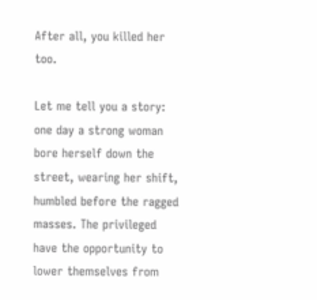After all, you killed her too.

Let me tell you a story: one day a strong woman bore herself down the street, wearing her shift, humbled before the ragged masses. The privileged have the opportunity to lower themselves from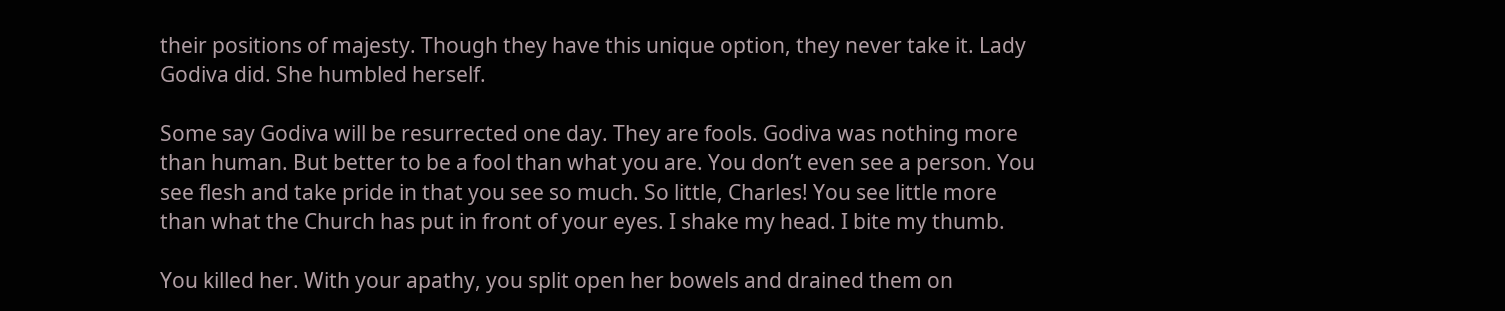their positions of majesty. Though they have this unique option, they never take it. Lady Godiva did. She humbled herself.

Some say Godiva will be resurrected one day. They are fools. Godiva was nothing more than human. But better to be a fool than what you are. You don’t even see a person. You see flesh and take pride in that you see so much. So little, Charles! You see little more than what the Church has put in front of your eyes. I shake my head. I bite my thumb.

You killed her. With your apathy, you split open her bowels and drained them on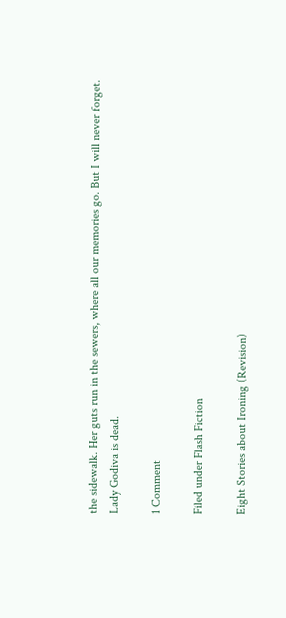the sidewalk. Her guts run in the sewers, where all our memories go. But I will never forget. Lady Godiva is dead.

1 Comment

Filed under Flash Fiction

Eight Stories about Ironing (Revision)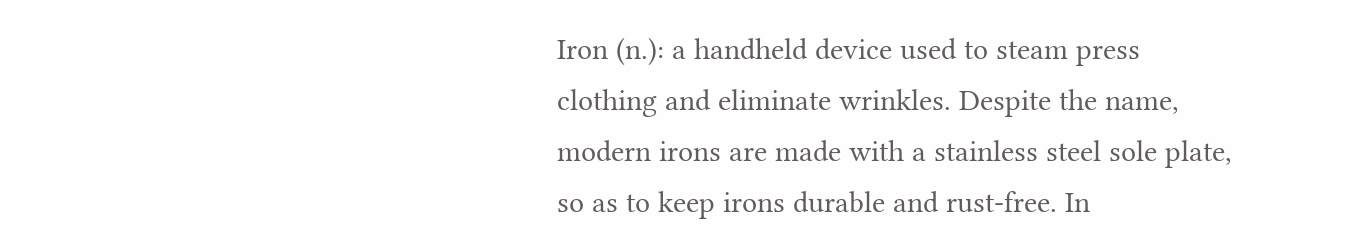Iron (n.): a handheld device used to steam press clothing and eliminate wrinkles. Despite the name, modern irons are made with a stainless steel sole plate, so as to keep irons durable and rust-free. In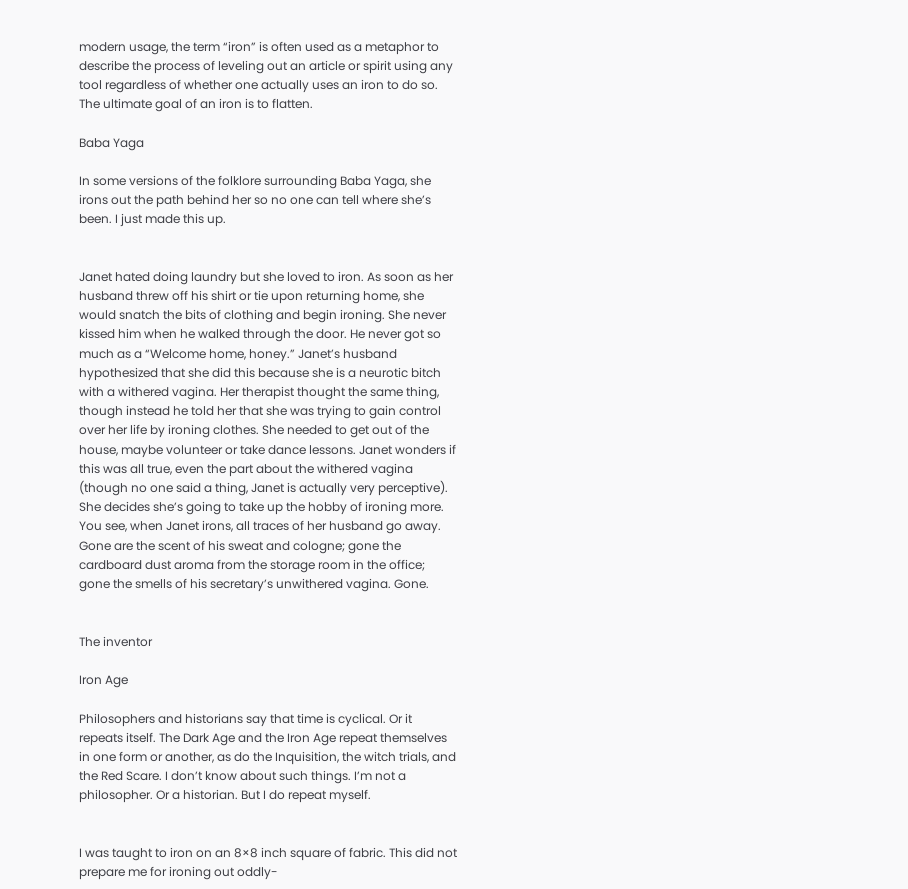modern usage, the term “iron” is often used as a metaphor to describe the process of leveling out an article or spirit using any tool regardless of whether one actually uses an iron to do so. The ultimate goal of an iron is to flatten.

Baba Yaga

In some versions of the folklore surrounding Baba Yaga, she irons out the path behind her so no one can tell where she’s been. I just made this up.


Janet hated doing laundry but she loved to iron. As soon as her husband threw off his shirt or tie upon returning home, she would snatch the bits of clothing and begin ironing. She never kissed him when he walked through the door. He never got so much as a “Welcome home, honey.” Janet’s husband hypothesized that she did this because she is a neurotic bitch with a withered vagina. Her therapist thought the same thing, though instead he told her that she was trying to gain control over her life by ironing clothes. She needed to get out of the house, maybe volunteer or take dance lessons. Janet wonders if this was all true, even the part about the withered vagina (though no one said a thing, Janet is actually very perceptive). She decides she’s going to take up the hobby of ironing more. You see, when Janet irons, all traces of her husband go away. Gone are the scent of his sweat and cologne; gone the cardboard dust aroma from the storage room in the office; gone the smells of his secretary’s unwithered vagina. Gone.


The inventor

Iron Age

Philosophers and historians say that time is cyclical. Or it repeats itself. The Dark Age and the Iron Age repeat themselves in one form or another, as do the Inquisition, the witch trials, and the Red Scare. I don’t know about such things. I’m not a philosopher. Or a historian. But I do repeat myself.


I was taught to iron on an 8×8 inch square of fabric. This did not prepare me for ironing out oddly-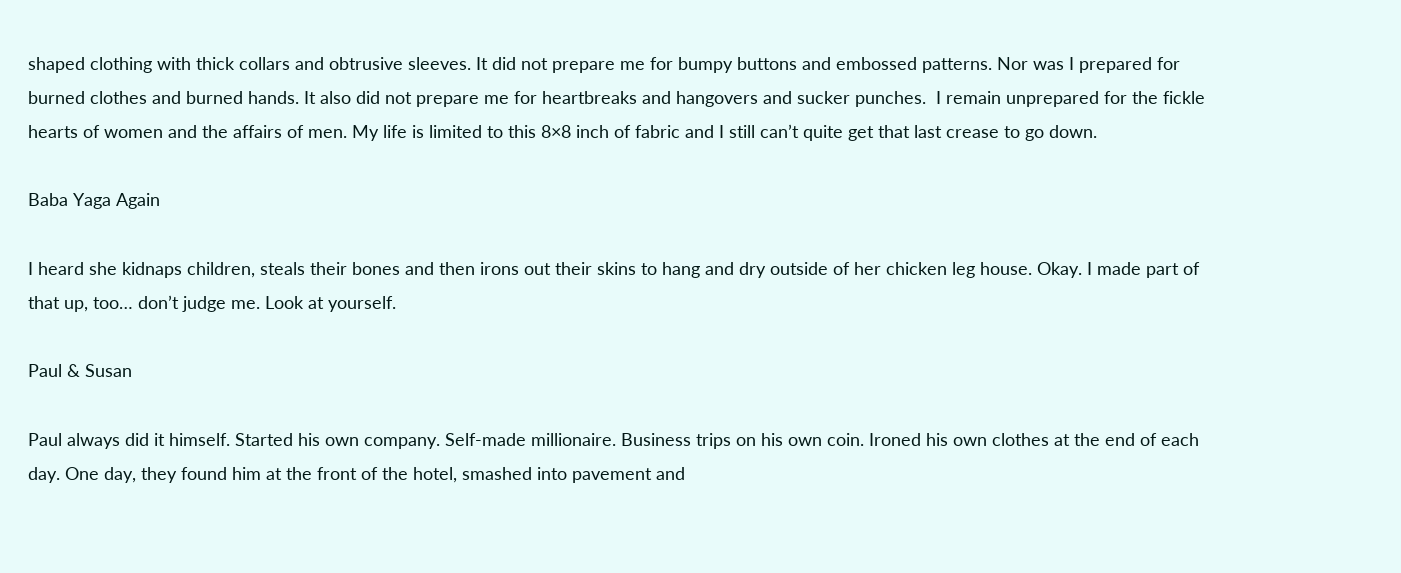shaped clothing with thick collars and obtrusive sleeves. It did not prepare me for bumpy buttons and embossed patterns. Nor was I prepared for burned clothes and burned hands. It also did not prepare me for heartbreaks and hangovers and sucker punches.  I remain unprepared for the fickle hearts of women and the affairs of men. My life is limited to this 8×8 inch of fabric and I still can’t quite get that last crease to go down.

Baba Yaga Again

I heard she kidnaps children, steals their bones and then irons out their skins to hang and dry outside of her chicken leg house. Okay. I made part of that up, too… don’t judge me. Look at yourself.

Paul & Susan

Paul always did it himself. Started his own company. Self-made millionaire. Business trips on his own coin. Ironed his own clothes at the end of each day. One day, they found him at the front of the hotel, smashed into pavement and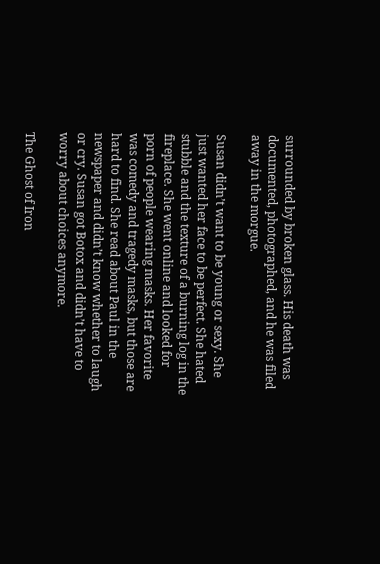surrounded by broken glass. His death was documented, photographed, and he was filed away in the morgue.

Susan didn’t want to be young or sexy. She just wanted her face to be perfect. She hated stubble and the texture of a burning log in the fireplace. She went online and looked for porn of people wearing masks. Her favorite was comedy and tragedy masks, but those are hard to find. She read about Paul in the newspaper and didn’t know whether to laugh or cry. Susan got Botox and didn’t have to worry about choices anymore.

The Ghost of Iron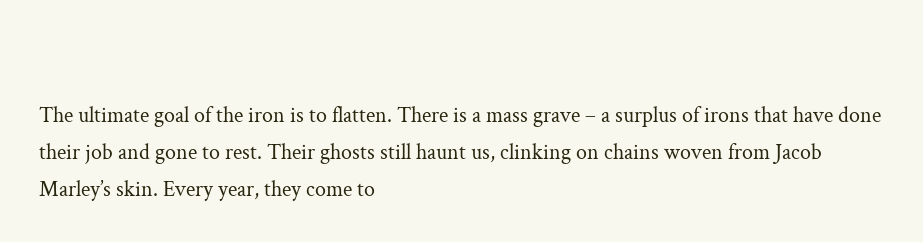The ultimate goal of the iron is to flatten. There is a mass grave – a surplus of irons that have done their job and gone to rest. Their ghosts still haunt us, clinking on chains woven from Jacob Marley’s skin. Every year, they come to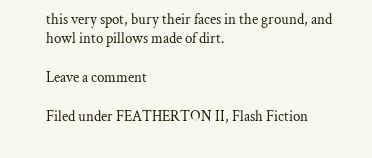this very spot, bury their faces in the ground, and howl into pillows made of dirt.

Leave a comment

Filed under FEATHERTON II, Flash Fiction